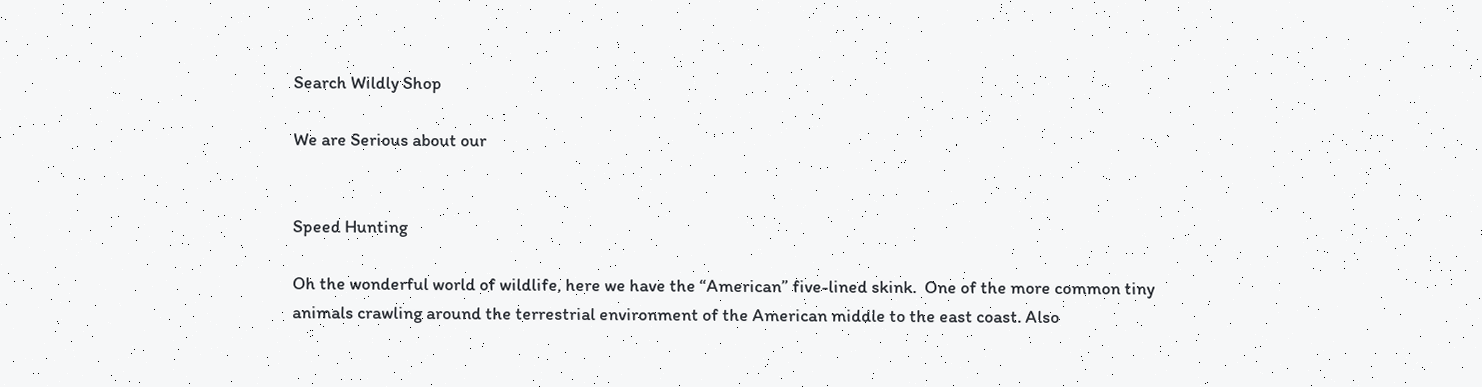Search Wildly Shop

We are Serious about our


Speed Hunting

Oh the wonderful world of wildlife, here we have the “American” five-lined skink.  One of the more common tiny animals crawling around the terrestrial environment of the American middle to the east coast. Also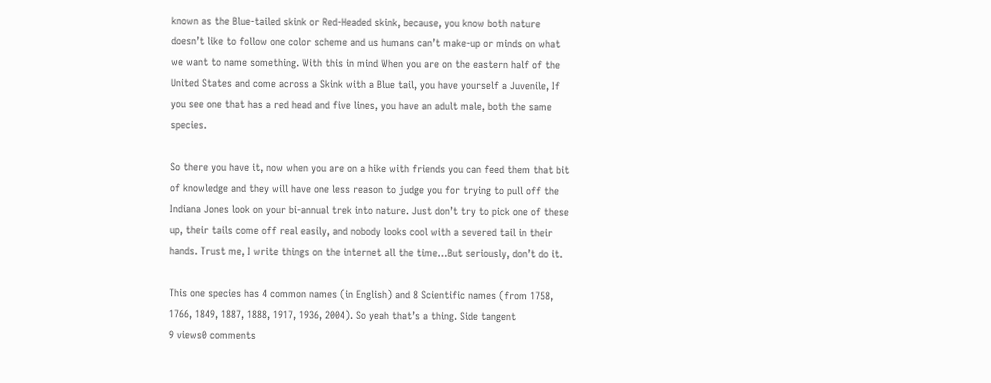known as the Blue-tailed skink or Red-Headed skink, because, you know both nature doesn’t like to follow one color scheme and us humans can’t make-up or minds on what we want to name something. With this in mind When you are on the eastern half of the United States and come across a Skink with a Blue tail, you have yourself a Juvenile, If you see one that has a red head and five lines, you have an adult male, both the same species.

So there you have it, now when you are on a hike with friends you can feed them that bit of knowledge and they will have one less reason to judge you for trying to pull off the Indiana Jones look on your bi-annual trek into nature. Just don’t try to pick one of these up, their tails come off real easily, and nobody looks cool with a severed tail in their hands. Trust me, I write things on the internet all the time…But seriously, don’t do it.

This one species has 4 common names (in English) and 8 Scientific names (from 1758, 1766, 1849, 1887, 1888, 1917, 1936, 2004). So yeah that’s a thing. Side tangent
9 views0 comments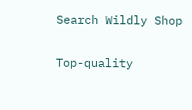Search Wildly Shop

Top-quality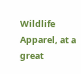Wildlife Apparel, at a great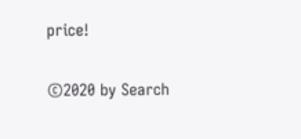price!

©2020 by Search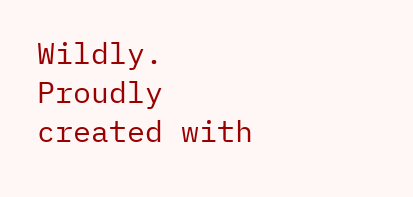Wildly. Proudly created with